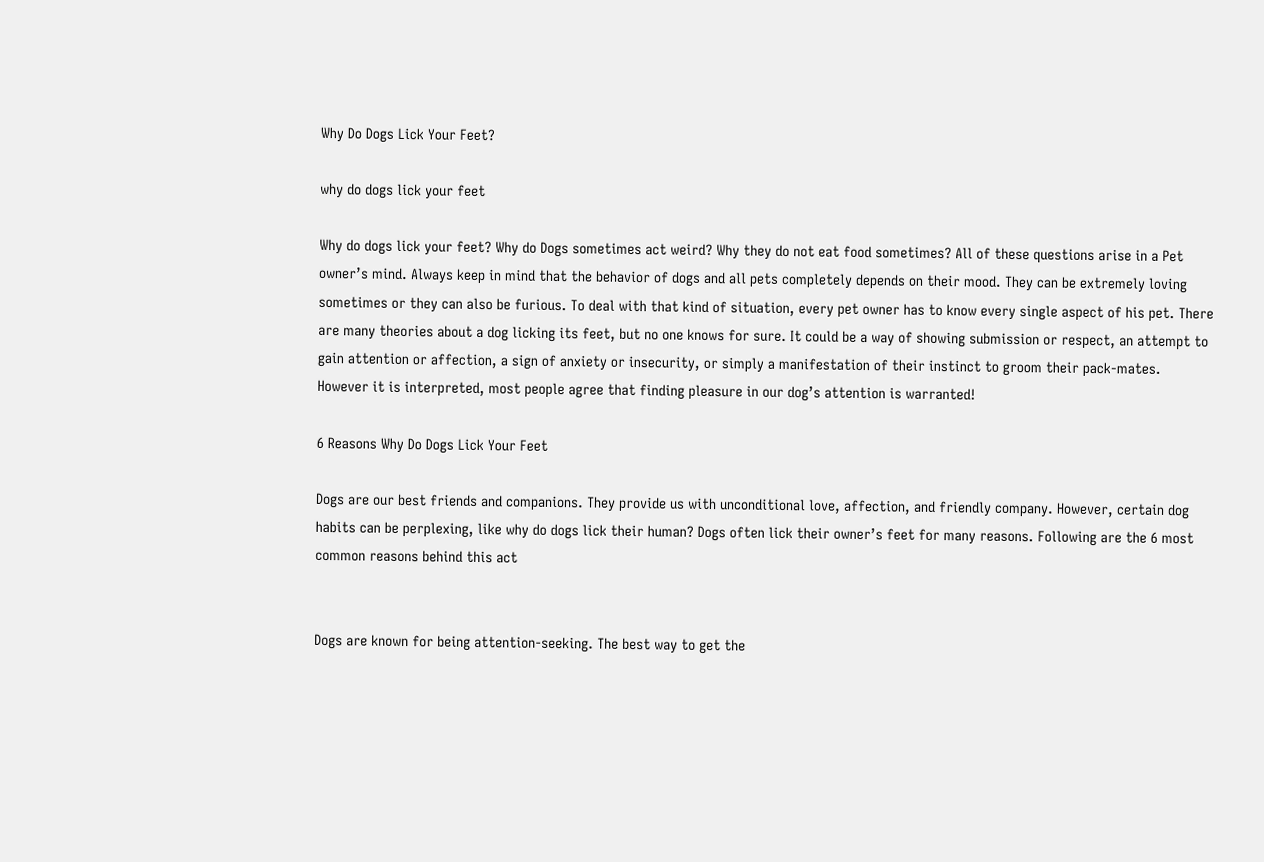Why Do Dogs Lick Your Feet?

why do dogs lick your feet

Why do dogs lick your feet? Why do Dogs sometimes act weird? Why they do not eat food sometimes? All of these questions arise in a Pet owner’s mind. Always keep in mind that the behavior of dogs and all pets completely depends on their mood. They can be extremely loving sometimes or they can also be furious. To deal with that kind of situation, every pet owner has to know every single aspect of his pet. There are many theories about a dog licking its feet, but no one knows for sure. It could be a way of showing submission or respect, an attempt to gain attention or affection, a sign of anxiety or insecurity, or simply a manifestation of their instinct to groom their pack-mates. However it is interpreted, most people agree that finding pleasure in our dog’s attention is warranted!

6 Reasons Why Do Dogs Lick Your Feet

Dogs are our best friends and companions. They provide us with unconditional love, affection, and friendly company. However, certain dog habits can be perplexing, like why do dogs lick their human? Dogs often lick their owner’s feet for many reasons. Following are the 6 most common reasons behind this act


Dogs are known for being attention-seeking. The best way to get the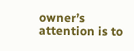owner’s attention is to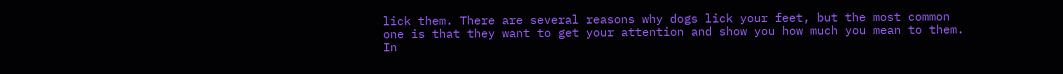lick them. There are several reasons why dogs lick your feet, but the most common one is that they want to get your attention and show you how much you mean to them. In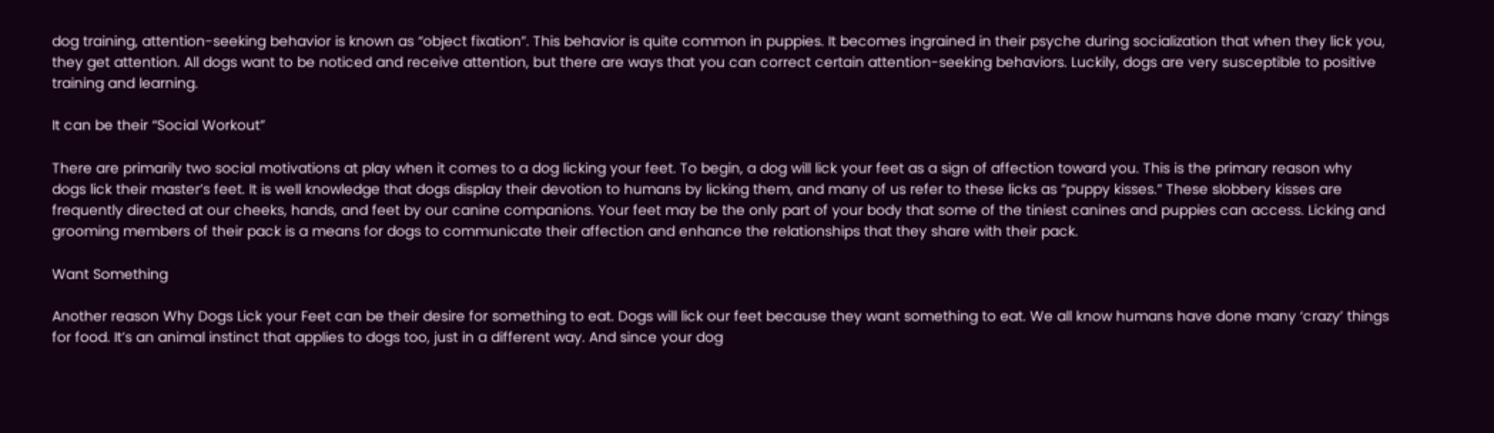dog training, attention-seeking behavior is known as “object fixation”. This behavior is quite common in puppies. It becomes ingrained in their psyche during socialization that when they lick you, they get attention. All dogs want to be noticed and receive attention, but there are ways that you can correct certain attention-seeking behaviors. Luckily, dogs are very susceptible to positive training and learning.

It can be their “Social Workout”

There are primarily two social motivations at play when it comes to a dog licking your feet. To begin, a dog will lick your feet as a sign of affection toward you. This is the primary reason why dogs lick their master’s feet. It is well knowledge that dogs display their devotion to humans by licking them, and many of us refer to these licks as “puppy kisses.” These slobbery kisses are frequently directed at our cheeks, hands, and feet by our canine companions. Your feet may be the only part of your body that some of the tiniest canines and puppies can access. Licking and grooming members of their pack is a means for dogs to communicate their affection and enhance the relationships that they share with their pack.

Want Something

Another reason Why Dogs Lick your Feet can be their desire for something to eat. Dogs will lick our feet because they want something to eat. We all know humans have done many ‘crazy’ things for food. It’s an animal instinct that applies to dogs too, just in a different way. And since your dog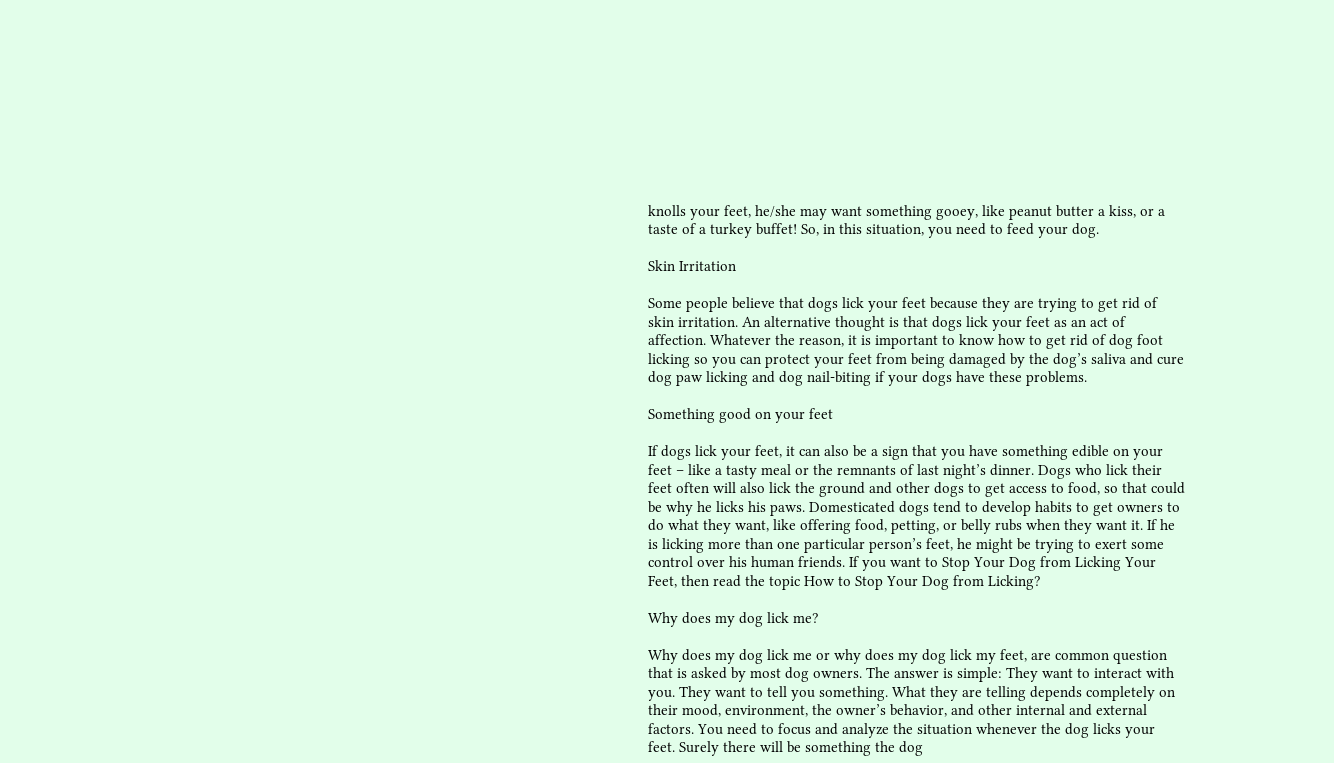knolls your feet, he/she may want something gooey, like peanut butter a kiss, or a taste of a turkey buffet! So, in this situation, you need to feed your dog.

Skin Irritation

Some people believe that dogs lick your feet because they are trying to get rid of skin irritation. An alternative thought is that dogs lick your feet as an act of affection. Whatever the reason, it is important to know how to get rid of dog foot licking so you can protect your feet from being damaged by the dog’s saliva and cure dog paw licking and dog nail-biting if your dogs have these problems.

Something good on your feet

If dogs lick your feet, it can also be a sign that you have something edible on your feet – like a tasty meal or the remnants of last night’s dinner. Dogs who lick their feet often will also lick the ground and other dogs to get access to food, so that could be why he licks his paws. Domesticated dogs tend to develop habits to get owners to do what they want, like offering food, petting, or belly rubs when they want it. If he is licking more than one particular person’s feet, he might be trying to exert some control over his human friends. If you want to Stop Your Dog from Licking Your Feet, then read the topic How to Stop Your Dog from Licking?

Why does my dog lick me?

Why does my dog lick me or why does my dog lick my feet, are common question that is asked by most dog owners. The answer is simple: They want to interact with you. They want to tell you something. What they are telling depends completely on their mood, environment, the owner’s behavior, and other internal and external factors. You need to focus and analyze the situation whenever the dog licks your feet. Surely there will be something the dog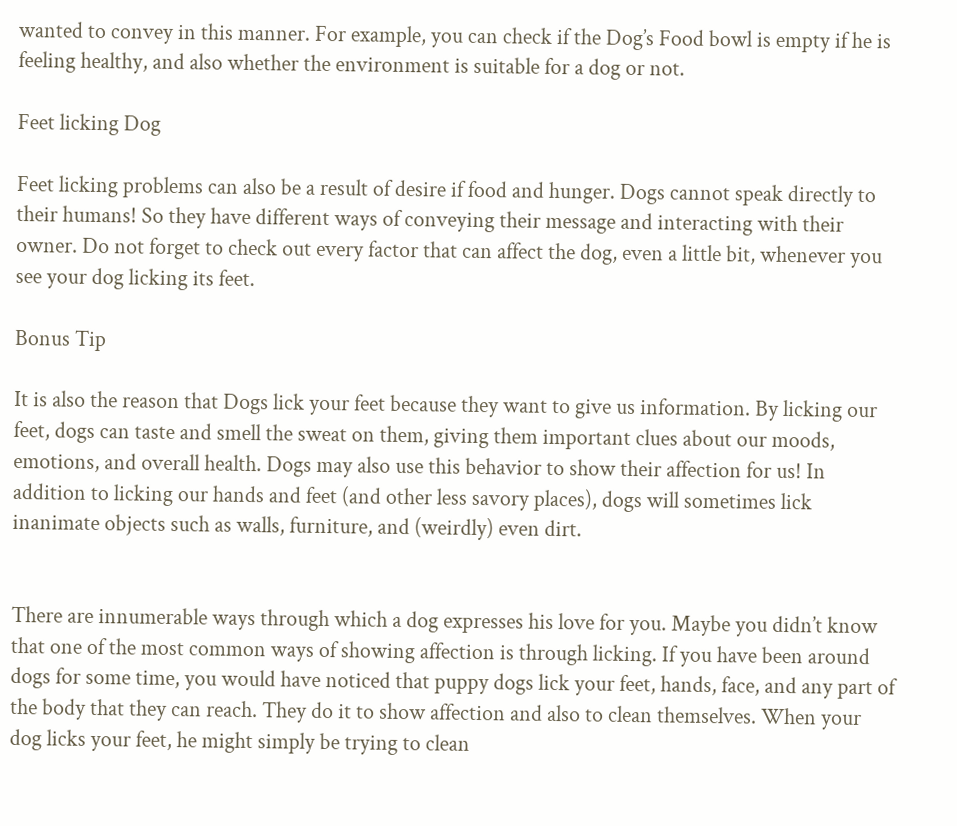wanted to convey in this manner. For example, you can check if the Dog’s Food bowl is empty if he is feeling healthy, and also whether the environment is suitable for a dog or not.

Feet licking Dog

Feet licking problems can also be a result of desire if food and hunger. Dogs cannot speak directly to their humans! So they have different ways of conveying their message and interacting with their owner. Do not forget to check out every factor that can affect the dog, even a little bit, whenever you see your dog licking its feet.

Bonus Tip

It is also the reason that Dogs lick your feet because they want to give us information. By licking our feet, dogs can taste and smell the sweat on them, giving them important clues about our moods, emotions, and overall health. Dogs may also use this behavior to show their affection for us! In addition to licking our hands and feet (and other less savory places), dogs will sometimes lick inanimate objects such as walls, furniture, and (weirdly) even dirt.


There are innumerable ways through which a dog expresses his love for you. Maybe you didn’t know that one of the most common ways of showing affection is through licking. If you have been around dogs for some time, you would have noticed that puppy dogs lick your feet, hands, face, and any part of the body that they can reach. They do it to show affection and also to clean themselves. When your dog licks your feet, he might simply be trying to clean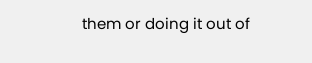them or doing it out of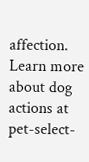affection. Learn more about dog actions at pet-select-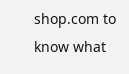shop.com to know what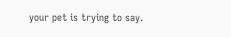your pet is trying to say.